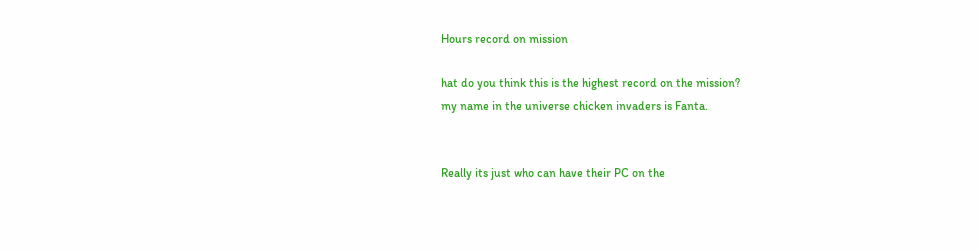Hours record on mission

hat do you think this is the highest record on the mission?
my name in the universe chicken invaders is Fanta.


Really its just who can have their PC on the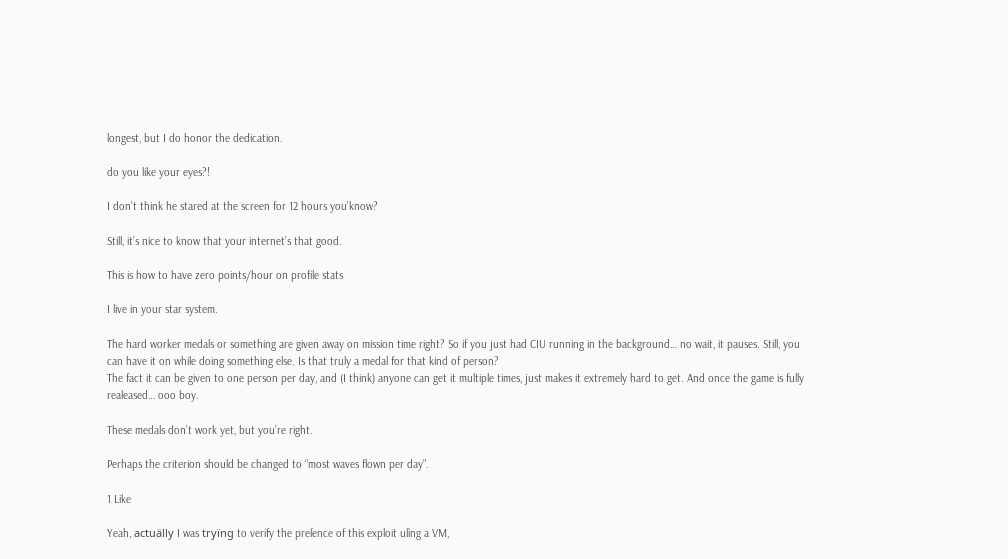longest, but I do honor the dedication.

do you like your eyes?!

I don’t think he stared at the screen for 12 hours you’know?

Still, it’s nice to know that your internet’s that good.

This is how to have zero points/hour on profile stats

I live in your star system.

The hard worker medals or something are given away on mission time right? So if you just had CIU running in the background… no wait, it pauses. Still, you can have it on while doing something else. Is that truly a medal for that kind of person?
The fact it can be given to one person per day, and (I think) anyone can get it multiple times, just makes it extremely hard to get. And once the game is fully realeased… ooo boy.

These medals don’t work yet, but you’re right.

Perhaps the criterion should be changed to “most waves flown per day”.

1 Like

Yeah, actuälly I was tryïng to verify the preſence of this exploit uſing a VM,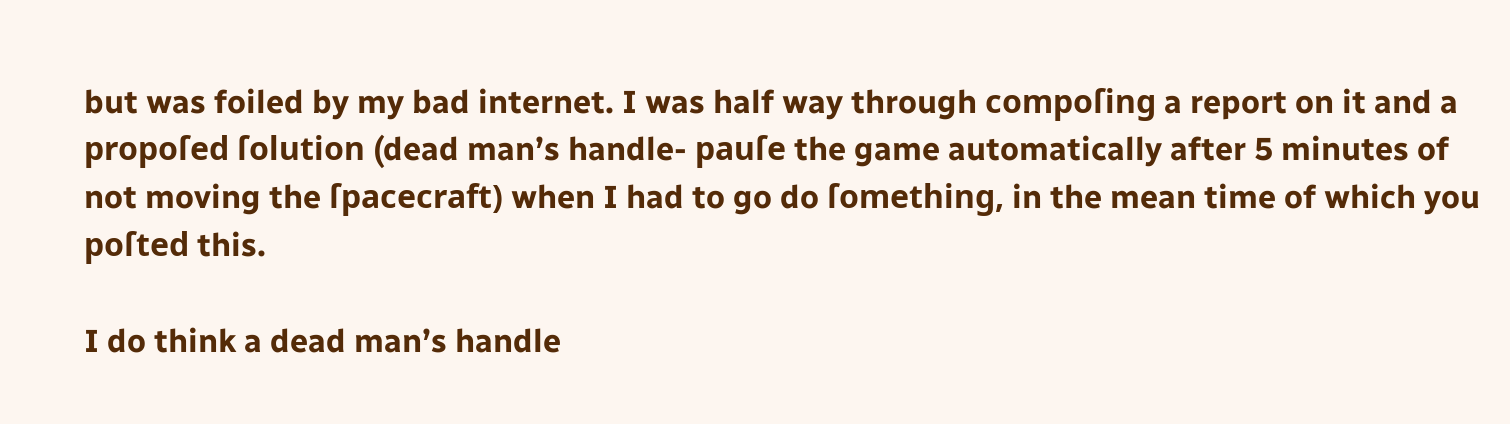but was foiled by my bad internet. I was half way through compoſing a report on it and a propoſed ſolution (dead man’s handle- pauſe the game automatically after 5 minutes of not moving the ſpacecraft) when I had to go do ſomething, in the mean time of which you poſted this.

I do think a dead man’s handle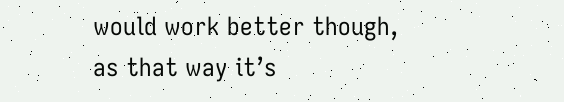would work better though, as that way it’s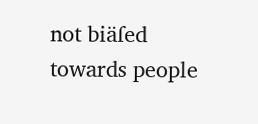not biäſed towards people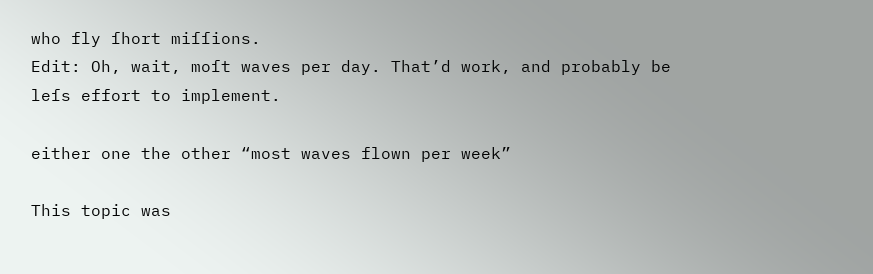who fly ſhort miſſions.
Edit: Oh, wait, moſt waves per day. That’d work, and probably be leſs effort to implement.

either one the other “most waves flown per week”

This topic was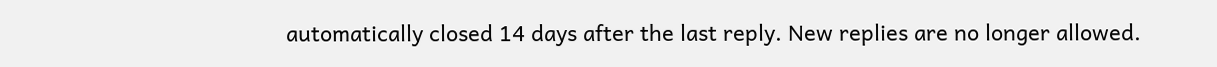automatically closed 14 days after the last reply. New replies are no longer allowed.